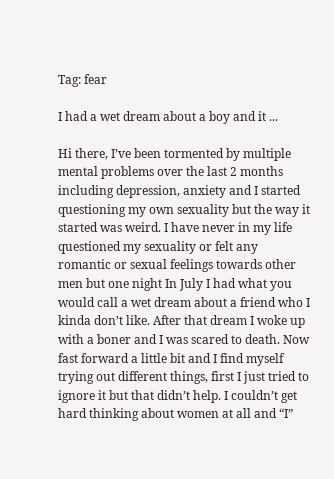Tag: fear

I had a wet dream about a boy and it ...

Hi there, I’ve been tormented by multiple mental problems over the last 2 months including depression, anxiety and I started questioning my own sexuality but the way it started was weird. I have never in my life questioned my sexuality or felt any romantic or sexual feelings towards other men but one night In July I had what you would call a wet dream about a friend who I kinda don’t like. After that dream I woke up with a boner and I was scared to death. Now fast forward a little bit and I find myself trying out different things, first I just tried to ignore it but that didn’t help. I couldn’t get hard thinking about women at all and “I”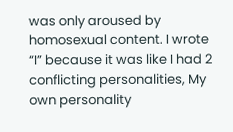was only aroused by homosexual content. I wrote “I” because it was like I had 2 conflicting personalities, My own personality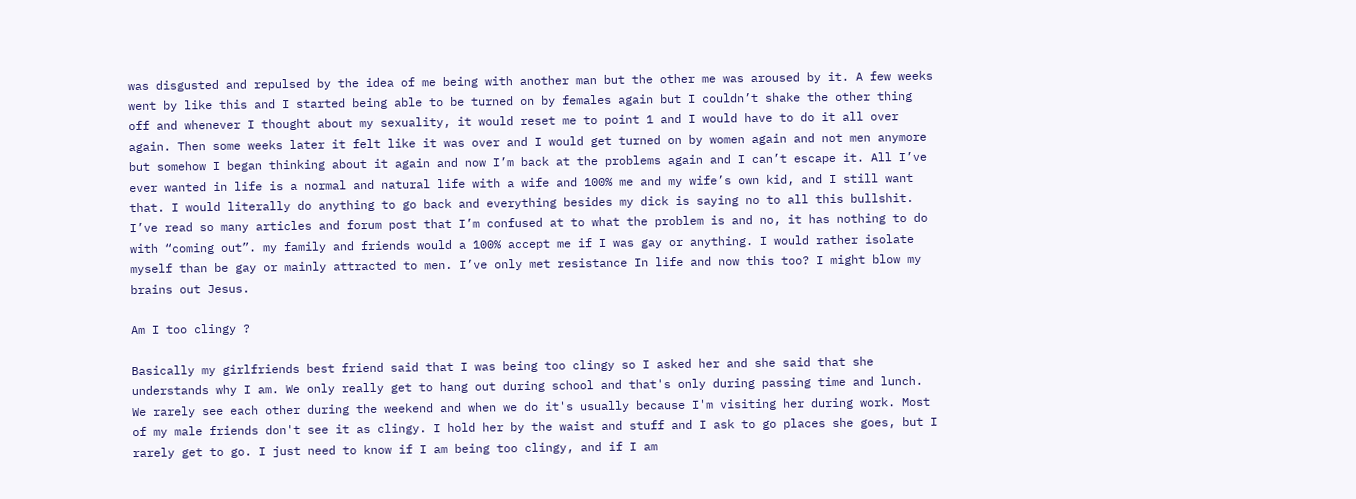was disgusted and repulsed by the idea of me being with another man but the other me was aroused by it. A few weeks went by like this and I started being able to be turned on by females again but I couldn’t shake the other thing off and whenever I thought about my sexuality, it would reset me to point 1 and I would have to do it all over again. Then some weeks later it felt like it was over and I would get turned on by women again and not men anymore but somehow I began thinking about it again and now I’m back at the problems again and I can’t escape it. All I’ve ever wanted in life is a normal and natural life with a wife and 100% me and my wife’s own kid, and I still want that. I would literally do anything to go back and everything besides my dick is saying no to all this bullshit. I’ve read so many articles and forum post that I’m confused at to what the problem is and no, it has nothing to do with “coming out”. my family and friends would a 100% accept me if I was gay or anything. I would rather isolate myself than be gay or mainly attracted to men. I’ve only met resistance In life and now this too? I might blow my brains out Jesus.

Am I too clingy ?

Basically my girlfriends best friend said that I was being too clingy so I asked her and she said that she understands why I am. We only really get to hang out during school and that's only during passing time and lunch. We rarely see each other during the weekend and when we do it's usually because I'm visiting her during work. Most of my male friends don't see it as clingy. I hold her by the waist and stuff and I ask to go places she goes, but I rarely get to go. I just need to know if I am being too clingy, and if I am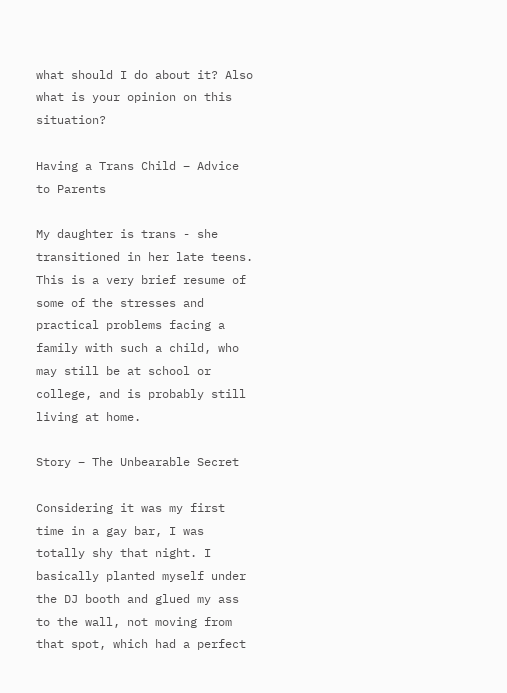what should I do about it? Also what is your opinion on this situation?

Having a Trans Child – Advice to Parents

My daughter is trans - she transitioned in her late teens. This is a very brief resume of some of the stresses and practical problems facing a family with such a child, who may still be at school or college, and is probably still living at home.

Story – The Unbearable Secret

Considering it was my first time in a gay bar, I was totally shy that night. I basically planted myself under the DJ booth and glued my ass to the wall, not moving from that spot, which had a perfect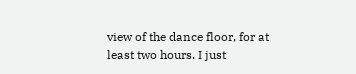view of the dance floor, for at least two hours. I just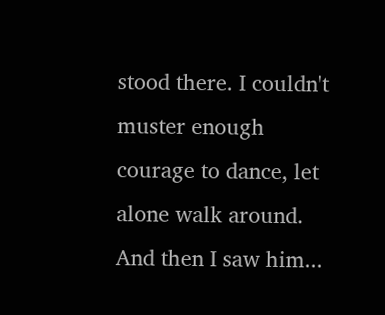stood there. I couldn't muster enough courage to dance, let alone walk around. And then I saw him...